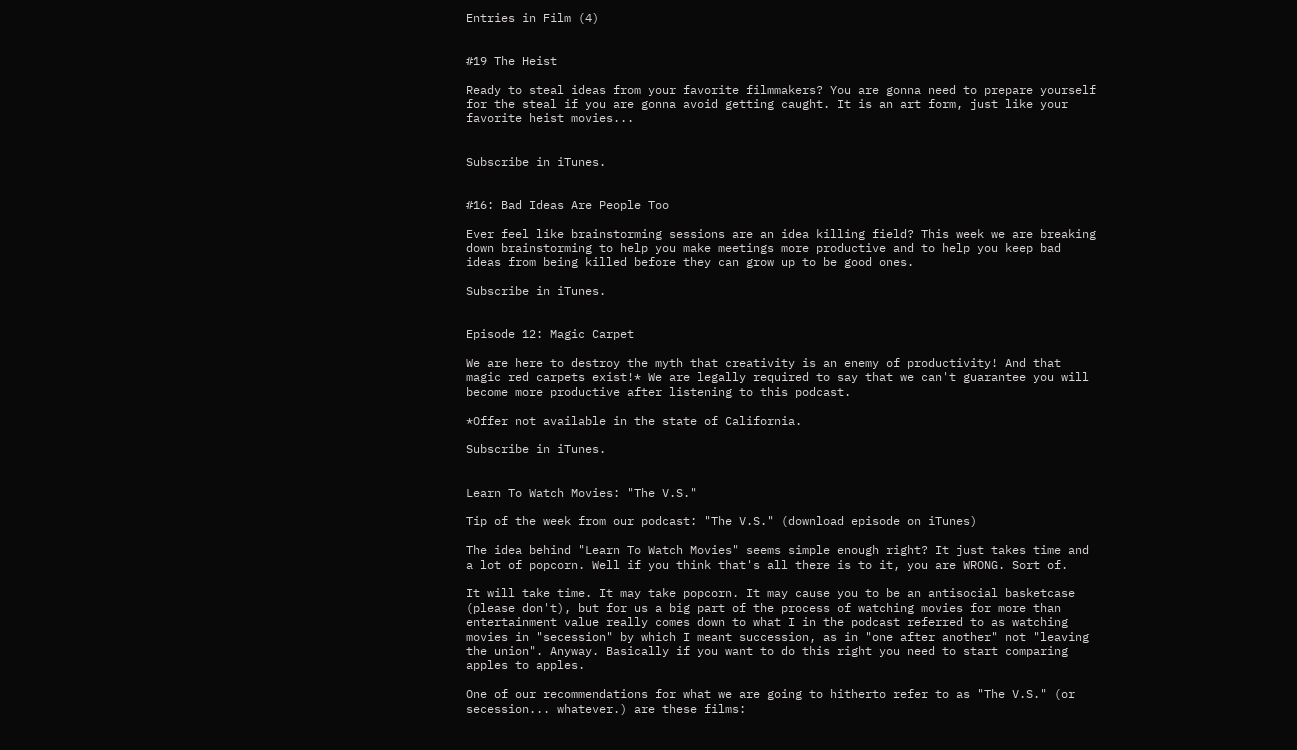Entries in Film (4)


#19 The Heist

Ready to steal ideas from your favorite filmmakers? You are gonna need to prepare yourself for the steal if you are gonna avoid getting caught. It is an art form, just like your favorite heist movies...


Subscribe in iTunes.


#16: Bad Ideas Are People Too

Ever feel like brainstorming sessions are an idea killing field? This week we are breaking down brainstorming to help you make meetings more productive and to help you keep bad ideas from being killed before they can grow up to be good ones.

Subscribe in iTunes.


Episode 12: Magic Carpet

We are here to destroy the myth that creativity is an enemy of productivity! And that magic red carpets exist!* We are legally required to say that we can't guarantee you will become more productive after listening to this podcast.

*Offer not available in the state of California.

Subscribe in iTunes.


Learn To Watch Movies: "The V.S."

Tip of the week from our podcast: "The V.S." (download episode on iTunes)

The idea behind "Learn To Watch Movies" seems simple enough right? It just takes time and a lot of popcorn. Well if you think that's all there is to it, you are WRONG. Sort of.

It will take time. It may take popcorn. It may cause you to be an antisocial basketcase (please don't), but for us a big part of the process of watching movies for more than entertainment value really comes down to what I in the podcast referred to as watching movies in "secession" by which I meant succession, as in "one after another" not "leaving the union". Anyway. Basically if you want to do this right you need to start comparing apples to apples.

One of our recommendations for what we are going to hitherto refer to as "The V.S." (or secession... whatever.) are these films: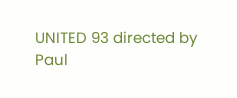UNITED 93 directed by Paul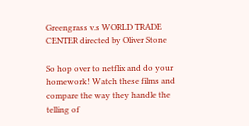Greengrass v.s WORLD TRADE CENTER directed by Oliver Stone

So hop over to netflix and do your homework! Watch these films and compare the way they handle the telling of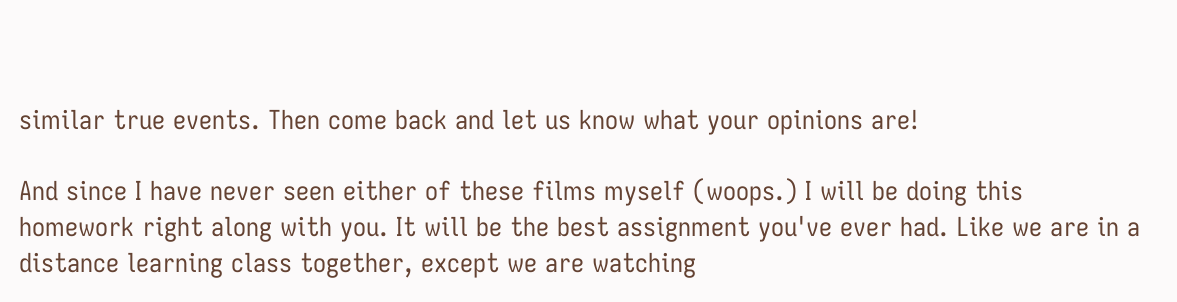similar true events. Then come back and let us know what your opinions are!

And since I have never seen either of these films myself (woops.) I will be doing this homework right along with you. It will be the best assignment you've ever had. Like we are in a distance learning class together, except we are watching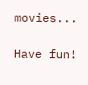movies...

Have fun!